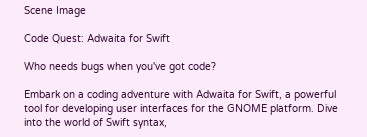Scene Image

Code Quest: Adwaita for Swift

Who needs bugs when you've got code?

Embark on a coding adventure with Adwaita for Swift, a powerful tool for developing user interfaces for the GNOME platform. Dive into the world of Swift syntax,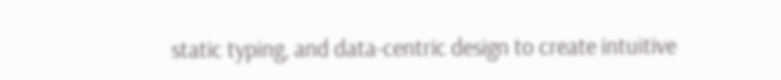static typing, and data-centric design to create intuitive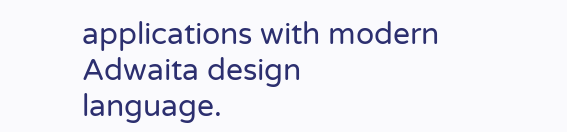applications with modern Adwaita design language.